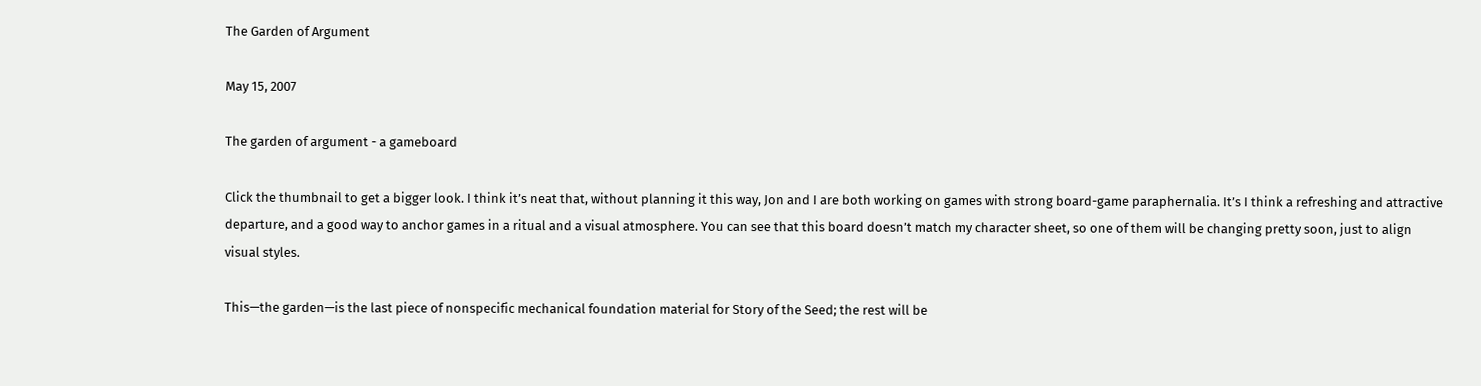The Garden of Argument

May 15, 2007

The garden of argument - a gameboard

Click the thumbnail to get a bigger look. I think it’s neat that, without planning it this way, Jon and I are both working on games with strong board-game paraphernalia. It’s I think a refreshing and attractive departure, and a good way to anchor games in a ritual and a visual atmosphere. You can see that this board doesn’t match my character sheet, so one of them will be changing pretty soon, just to align visual styles.

This—the garden—is the last piece of nonspecific mechanical foundation material for Story of the Seed; the rest will be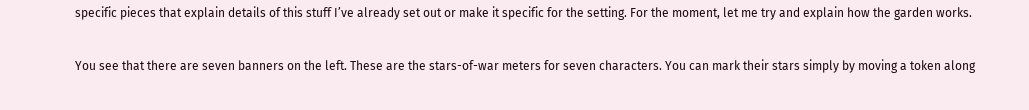specific pieces that explain details of this stuff I’ve already set out or make it specific for the setting. For the moment, let me try and explain how the garden works.

You see that there are seven banners on the left. These are the stars-of-war meters for seven characters. You can mark their stars simply by moving a token along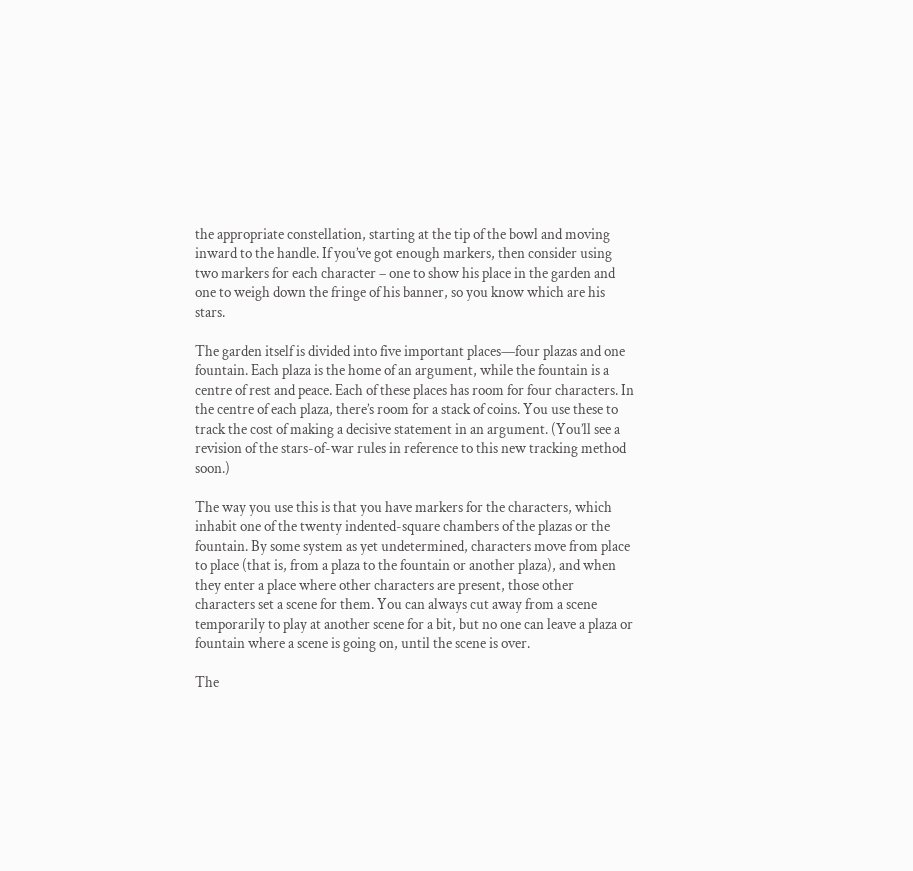the appropriate constellation, starting at the tip of the bowl and moving inward to the handle. If you’ve got enough markers, then consider using two markers for each character – one to show his place in the garden and one to weigh down the fringe of his banner, so you know which are his stars.

The garden itself is divided into five important places—four plazas and one fountain. Each plaza is the home of an argument, while the fountain is a centre of rest and peace. Each of these places has room for four characters. In the centre of each plaza, there’s room for a stack of coins. You use these to track the cost of making a decisive statement in an argument. (You’ll see a revision of the stars-of-war rules in reference to this new tracking method soon.)

The way you use this is that you have markers for the characters, which inhabit one of the twenty indented-square chambers of the plazas or the fountain. By some system as yet undetermined, characters move from place to place (that is, from a plaza to the fountain or another plaza), and when they enter a place where other characters are present, those other characters set a scene for them. You can always cut away from a scene temporarily to play at another scene for a bit, but no one can leave a plaza or fountain where a scene is going on, until the scene is over.

The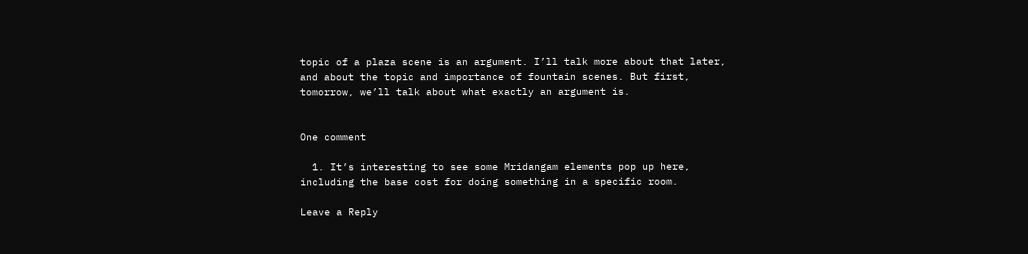topic of a plaza scene is an argument. I’ll talk more about that later, and about the topic and importance of fountain scenes. But first, tomorrow, we’ll talk about what exactly an argument is.


One comment

  1. It’s interesting to see some Mridangam elements pop up here, including the base cost for doing something in a specific room.

Leave a Reply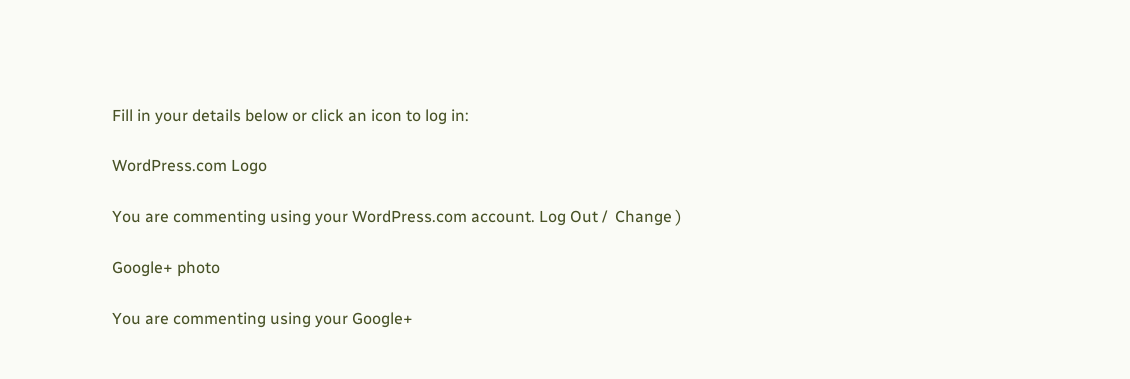Fill in your details below or click an icon to log in:

WordPress.com Logo

You are commenting using your WordPress.com account. Log Out /  Change )

Google+ photo

You are commenting using your Google+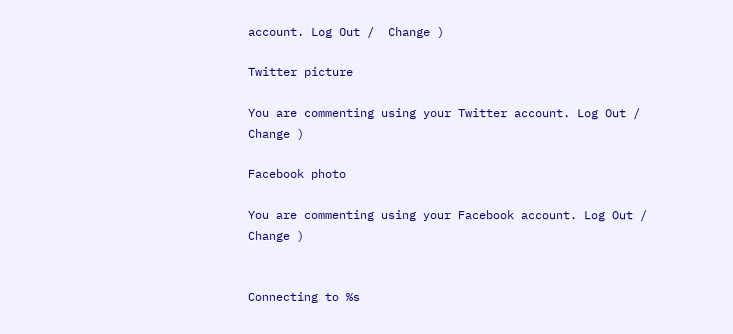account. Log Out /  Change )

Twitter picture

You are commenting using your Twitter account. Log Out /  Change )

Facebook photo

You are commenting using your Facebook account. Log Out /  Change )


Connecting to %s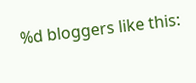%d bloggers like this: